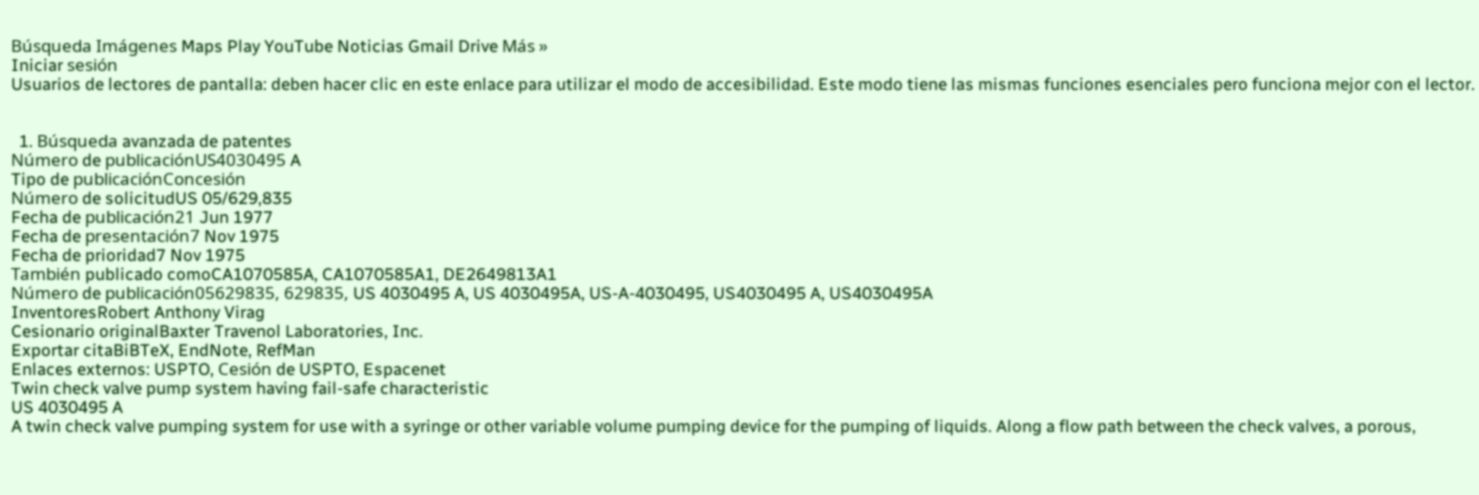Búsqueda Imágenes Maps Play YouTube Noticias Gmail Drive Más »
Iniciar sesión
Usuarios de lectores de pantalla: deben hacer clic en este enlace para utilizar el modo de accesibilidad. Este modo tiene las mismas funciones esenciales pero funciona mejor con el lector.


  1. Búsqueda avanzada de patentes
Número de publicaciónUS4030495 A
Tipo de publicaciónConcesión
Número de solicitudUS 05/629,835
Fecha de publicación21 Jun 1977
Fecha de presentación7 Nov 1975
Fecha de prioridad7 Nov 1975
También publicado comoCA1070585A, CA1070585A1, DE2649813A1
Número de publicación05629835, 629835, US 4030495 A, US 4030495A, US-A-4030495, US4030495 A, US4030495A
InventoresRobert Anthony Virag
Cesionario originalBaxter Travenol Laboratories, Inc.
Exportar citaBiBTeX, EndNote, RefMan
Enlaces externos: USPTO, Cesión de USPTO, Espacenet
Twin check valve pump system having fail-safe characteristic
US 4030495 A
A twin check valve pumping system for use with a syringe or other variable volume pumping device for the pumping of liquids. Along a flow path between the check valves, a porous,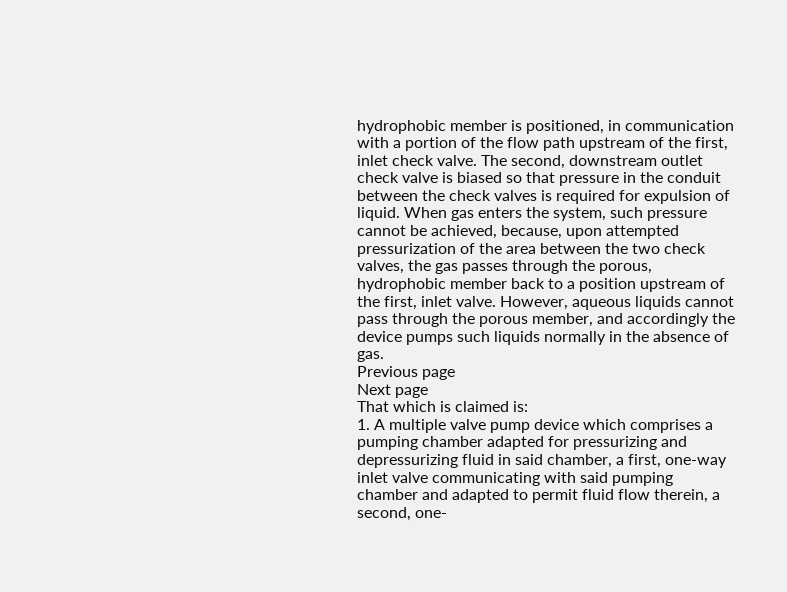hydrophobic member is positioned, in communication with a portion of the flow path upstream of the first, inlet check valve. The second, downstream outlet check valve is biased so that pressure in the conduit between the check valves is required for expulsion of liquid. When gas enters the system, such pressure cannot be achieved, because, upon attempted pressurization of the area between the two check valves, the gas passes through the porous, hydrophobic member back to a position upstream of the first, inlet valve. However, aqueous liquids cannot pass through the porous member, and accordingly the device pumps such liquids normally in the absence of gas.
Previous page
Next page
That which is claimed is:
1. A multiple valve pump device which comprises a pumping chamber adapted for pressurizing and depressurizing fluid in said chamber, a first, one-way inlet valve communicating with said pumping chamber and adapted to permit fluid flow therein, a second, one-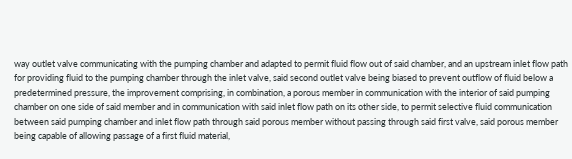way outlet valve communicating with the pumping chamber and adapted to permit fluid flow out of said chamber, and an upstream inlet flow path for providing fluid to the pumping chamber through the inlet valve, said second outlet valve being biased to prevent outflow of fluid below a predetermined pressure, the improvement comprising, in combination, a porous member in communication with the interior of said pumping chamber on one side of said member and in communication with said inlet flow path on its other side, to permit selective fluid communication between said pumping chamber and inlet flow path through said porous member without passing through said first valve, said porous member being capable of allowing passage of a first fluid material,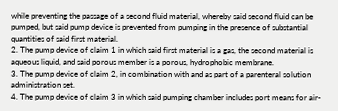while preventing the passage of a second fluid material, whereby said second fluid can be pumped, but said pump device is prevented from pumping in the presence of substantial quantities of said first material.
2. The pump device of claim 1 in which said first material is a gas, the second material is aqueous liquid, and said porous member is a porous, hydrophobic membrane.
3. The pump device of claim 2, in combination with and as part of a parenteral solution administration set.
4. The pump device of claim 3 in which said pumping chamber includes port means for air-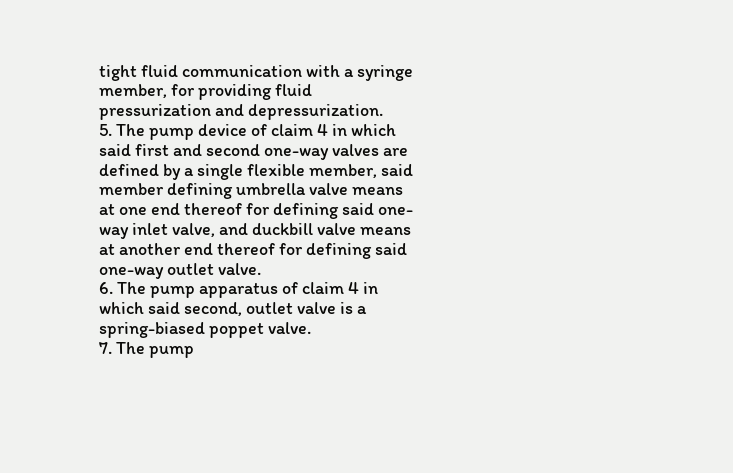tight fluid communication with a syringe member, for providing fluid pressurization and depressurization.
5. The pump device of claim 4 in which said first and second one-way valves are defined by a single flexible member, said member defining umbrella valve means at one end thereof for defining said one-way inlet valve, and duckbill valve means at another end thereof for defining said one-way outlet valve.
6. The pump apparatus of claim 4 in which said second, outlet valve is a spring-biased poppet valve.
7. The pump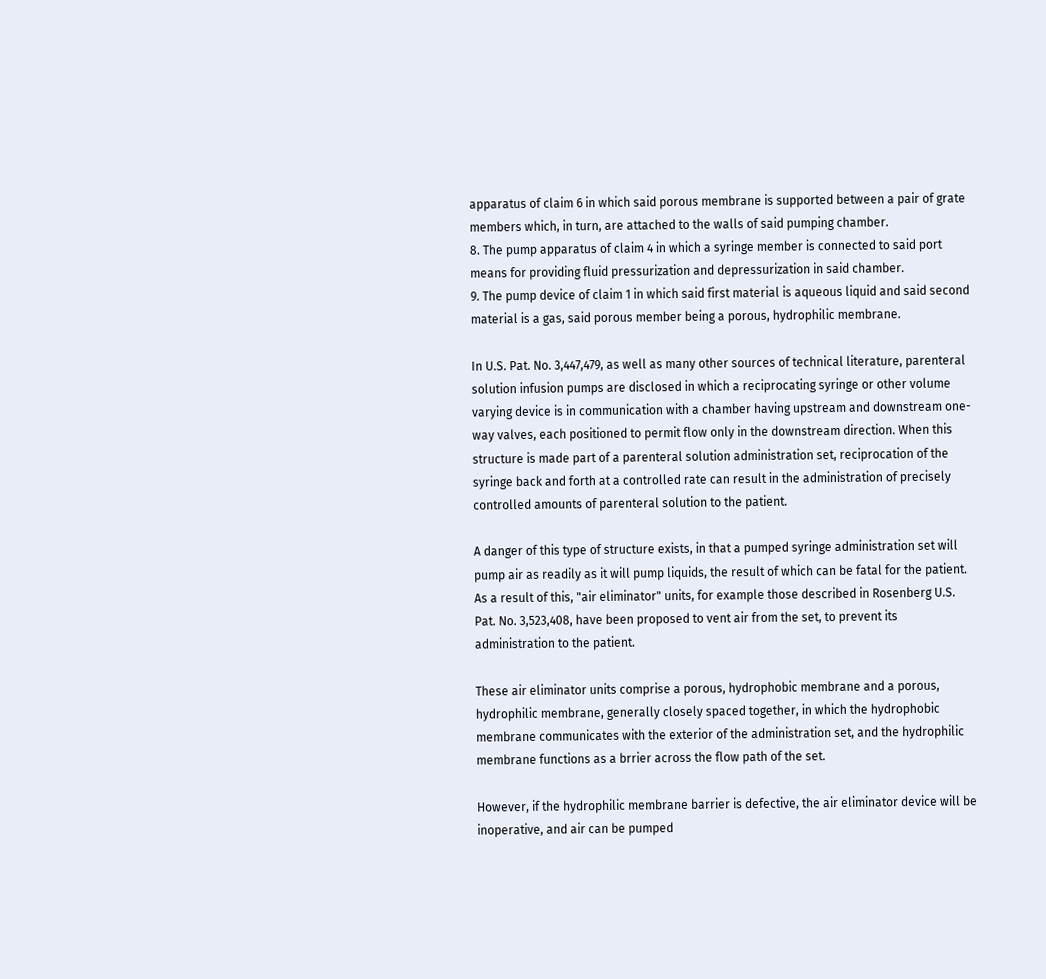apparatus of claim 6 in which said porous membrane is supported between a pair of grate members which, in turn, are attached to the walls of said pumping chamber.
8. The pump apparatus of claim 4 in which a syringe member is connected to said port means for providing fluid pressurization and depressurization in said chamber.
9. The pump device of claim 1 in which said first material is aqueous liquid and said second material is a gas, said porous member being a porous, hydrophilic membrane.

In U.S. Pat. No. 3,447,479, as well as many other sources of technical literature, parenteral solution infusion pumps are disclosed in which a reciprocating syringe or other volume varying device is in communication with a chamber having upstream and downstream one-way valves, each positioned to permit flow only in the downstream direction. When this structure is made part of a parenteral solution administration set, reciprocation of the syringe back and forth at a controlled rate can result in the administration of precisely controlled amounts of parenteral solution to the patient.

A danger of this type of structure exists, in that a pumped syringe administration set will pump air as readily as it will pump liquids, the result of which can be fatal for the patient. As a result of this, "air eliminator" units, for example those described in Rosenberg U.S. Pat. No. 3,523,408, have been proposed to vent air from the set, to prevent its administration to the patient.

These air eliminator units comprise a porous, hydrophobic membrane and a porous, hydrophilic membrane, generally closely spaced together, in which the hydrophobic membrane communicates with the exterior of the administration set, and the hydrophilic membrane functions as a brrier across the flow path of the set.

However, if the hydrophilic membrane barrier is defective, the air eliminator device will be inoperative, and air can be pumped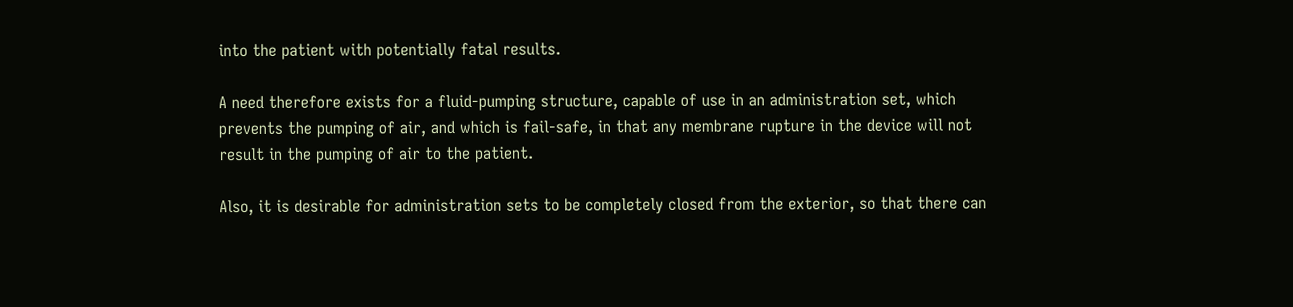into the patient with potentially fatal results.

A need therefore exists for a fluid-pumping structure, capable of use in an administration set, which prevents the pumping of air, and which is fail-safe, in that any membrane rupture in the device will not result in the pumping of air to the patient.

Also, it is desirable for administration sets to be completely closed from the exterior, so that there can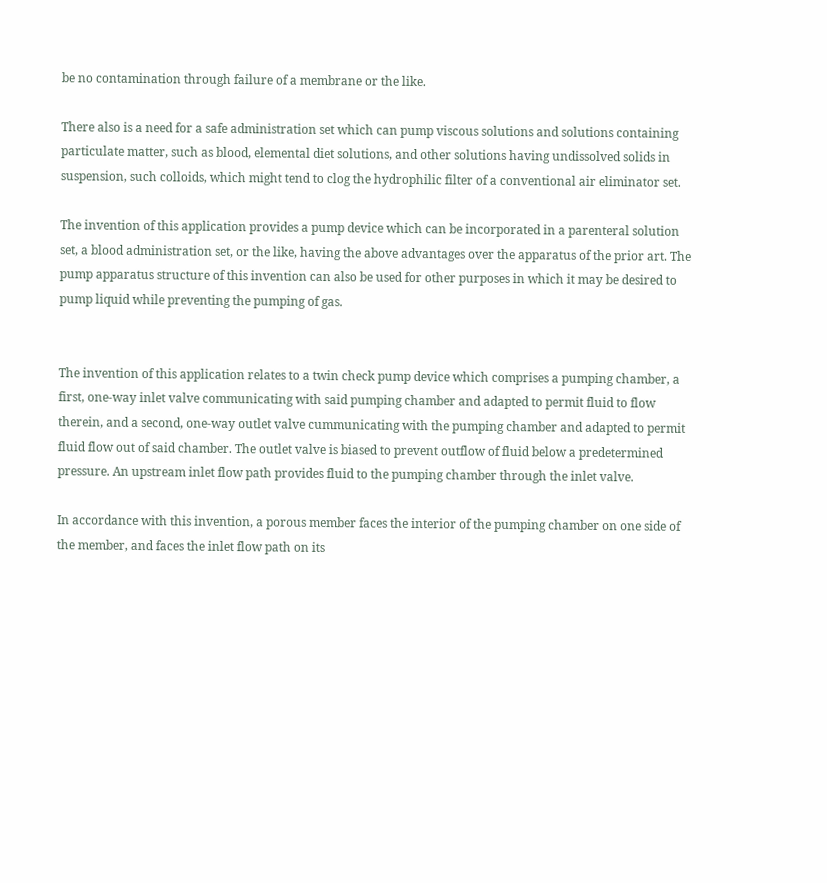be no contamination through failure of a membrane or the like.

There also is a need for a safe administration set which can pump viscous solutions and solutions containing particulate matter, such as blood, elemental diet solutions, and other solutions having undissolved solids in suspension, such colloids, which might tend to clog the hydrophilic filter of a conventional air eliminator set.

The invention of this application provides a pump device which can be incorporated in a parenteral solution set, a blood administration set, or the like, having the above advantages over the apparatus of the prior art. The pump apparatus structure of this invention can also be used for other purposes in which it may be desired to pump liquid while preventing the pumping of gas.


The invention of this application relates to a twin check pump device which comprises a pumping chamber, a first, one-way inlet valve communicating with said pumping chamber and adapted to permit fluid to flow therein, and a second, one-way outlet valve cummunicating with the pumping chamber and adapted to permit fluid flow out of said chamber. The outlet valve is biased to prevent outflow of fluid below a predetermined pressure. An upstream inlet flow path provides fluid to the pumping chamber through the inlet valve.

In accordance with this invention, a porous member faces the interior of the pumping chamber on one side of the member, and faces the inlet flow path on its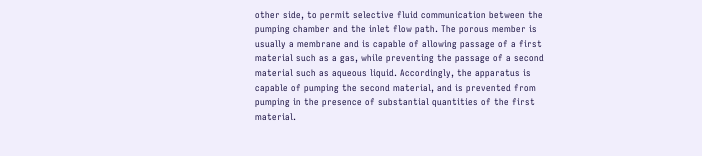other side, to permit selective fluid communication between the pumping chamber and the inlet flow path. The porous member is usually a membrane and is capable of allowing passage of a first material such as a gas, while preventing the passage of a second material such as aqueous liquid. Accordingly, the apparatus is capable of pumping the second material, and is prevented from pumping in the presence of substantial quantities of the first material.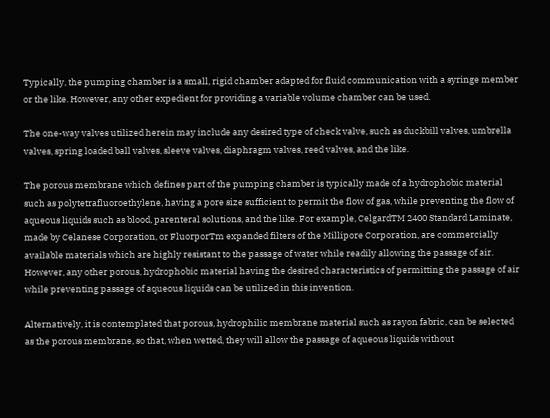Typically, the pumping chamber is a small, rigid chamber adapted for fluid communication with a syringe member or the like. However, any other expedient for providing a variable volume chamber can be used.

The one-way valves utilized herein may include any desired type of check valve, such as duckbill valves, umbrella valves, spring loaded ball valves, sleeve valves, diaphragm valves, reed valves, and the like.

The porous membrane which defines part of the pumping chamber is typically made of a hydrophobic material such as polytetrafluoroethylene, having a pore size sufficient to permit the flow of gas, while preventing the flow of aqueous liquids such as blood, parenteral solutions, and the like. For example, CelgardTM 2400 Standard Laminate, made by Celanese Corporation, or FluorporTm expanded filters of the Millipore Corporation, are commercially available materials which are highly resistant to the passage of water while readily allowing the passage of air. However, any other porous, hydrophobic material having the desired characteristics of permitting the passage of air while preventing passage of aqueous liquids can be utilized in this invention.

Alternatively, it is contemplated that porous, hydrophilic membrane material such as rayon fabric, can be selected as the porous membrane, so that, when wetted, they will allow the passage of aqueous liquids without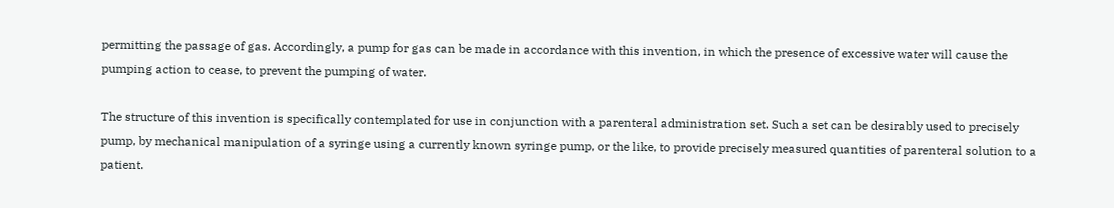permitting the passage of gas. Accordingly, a pump for gas can be made in accordance with this invention, in which the presence of excessive water will cause the pumping action to cease, to prevent the pumping of water.

The structure of this invention is specifically contemplated for use in conjunction with a parenteral administration set. Such a set can be desirably used to precisely pump, by mechanical manipulation of a syringe using a currently known syringe pump, or the like, to provide precisely measured quantities of parenteral solution to a patient.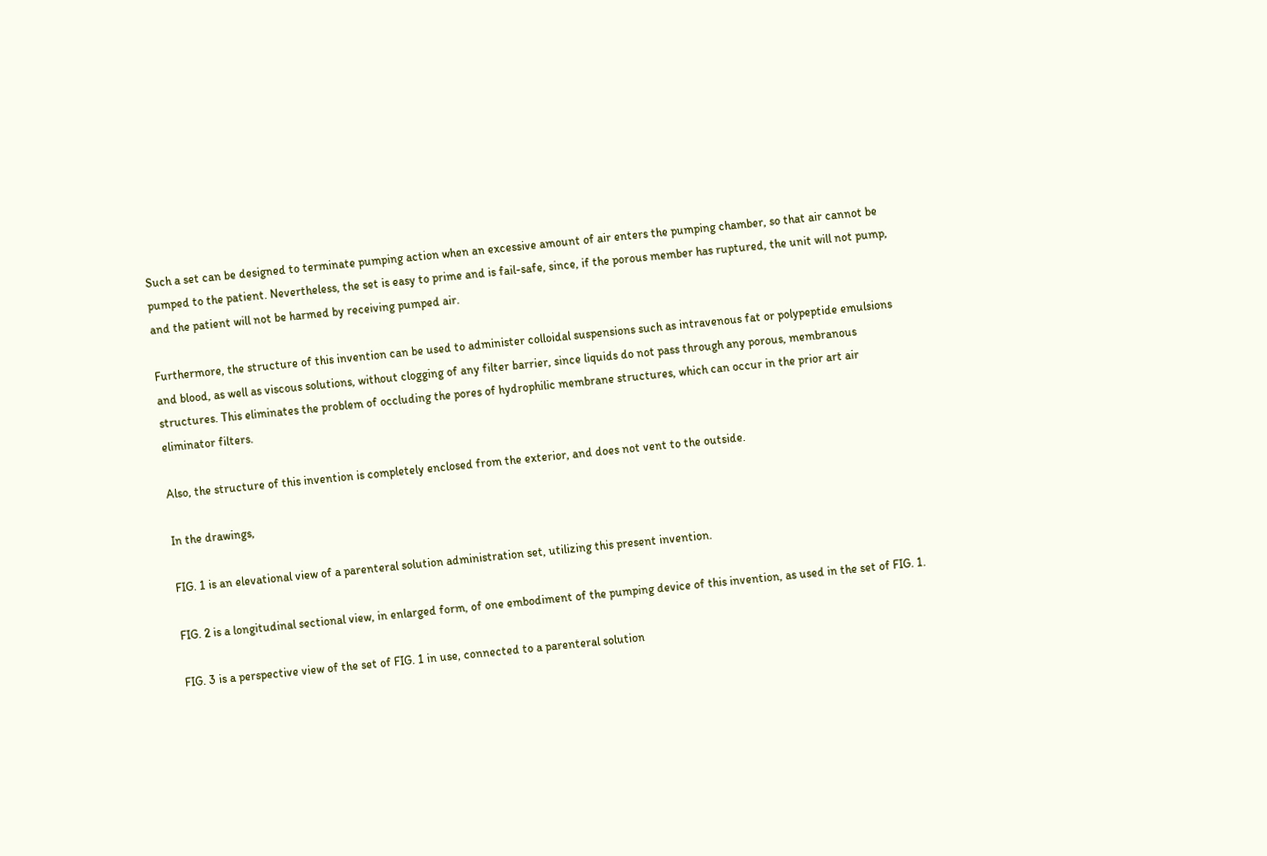Such a set can be designed to terminate pumping action when an excessive amount of air enters the pumping chamber, so that air cannot be pumped to the patient. Nevertheless, the set is easy to prime and is fail-safe, since, if the porous member has ruptured, the unit will not pump, and the patient will not be harmed by receiving pumped air.

Furthermore, the structure of this invention can be used to administer colloidal suspensions such as intravenous fat or polypeptide emulsions and blood, as well as viscous solutions, without clogging of any filter barrier, since liquids do not pass through any porous, membranous structures. This eliminates the problem of occluding the pores of hydrophilic membrane structures, which can occur in the prior art air eliminator filters.

Also, the structure of this invention is completely enclosed from the exterior, and does not vent to the outside.

In the drawings,

FIG. 1 is an elevational view of a parenteral solution administration set, utilizing this present invention.

FIG. 2 is a longitudinal sectional view, in enlarged form, of one embodiment of the pumping device of this invention, as used in the set of FIG. 1.

FIG. 3 is a perspective view of the set of FIG. 1 in use, connected to a parenteral solution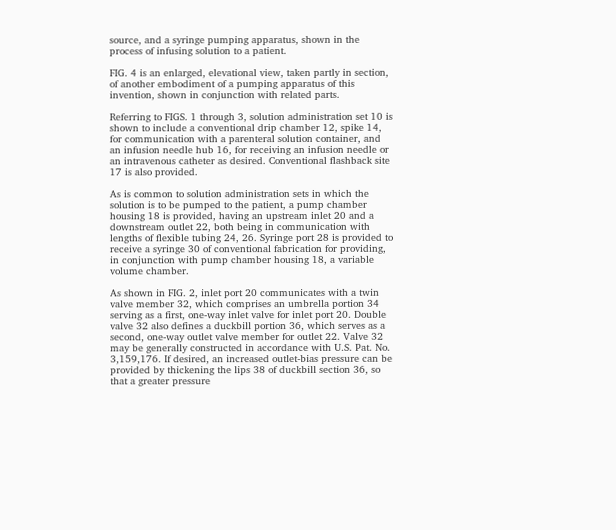source, and a syringe pumping apparatus, shown in the process of infusing solution to a patient.

FIG. 4 is an enlarged, elevational view, taken partly in section, of another embodiment of a pumping apparatus of this invention, shown in conjunction with related parts.

Referring to FIGS. 1 through 3, solution administration set 10 is shown to include a conventional drip chamber 12, spike 14, for communication with a parenteral solution container, and an infusion needle hub 16, for receiving an infusion needle or an intravenous catheter as desired. Conventional flashback site 17 is also provided.

As is common to solution administration sets in which the solution is to be pumped to the patient, a pump chamber housing 18 is provided, having an upstream inlet 20 and a downstream outlet 22, both being in communication with lengths of flexible tubing 24, 26. Syringe port 28 is provided to receive a syringe 30 of conventional fabrication for providing, in conjunction with pump chamber housing 18, a variable volume chamber.

As shown in FIG. 2, inlet port 20 communicates with a twin valve member 32, which comprises an umbrella portion 34 serving as a first, one-way inlet valve for inlet port 20. Double valve 32 also defines a duckbill portion 36, which serves as a second, one-way outlet valve member for outlet 22. Valve 32 may be generally constructed in accordance with U.S. Pat. No. 3,159,176. If desired, an increased outlet-bias pressure can be provided by thickening the lips 38 of duckbill section 36, so that a greater pressure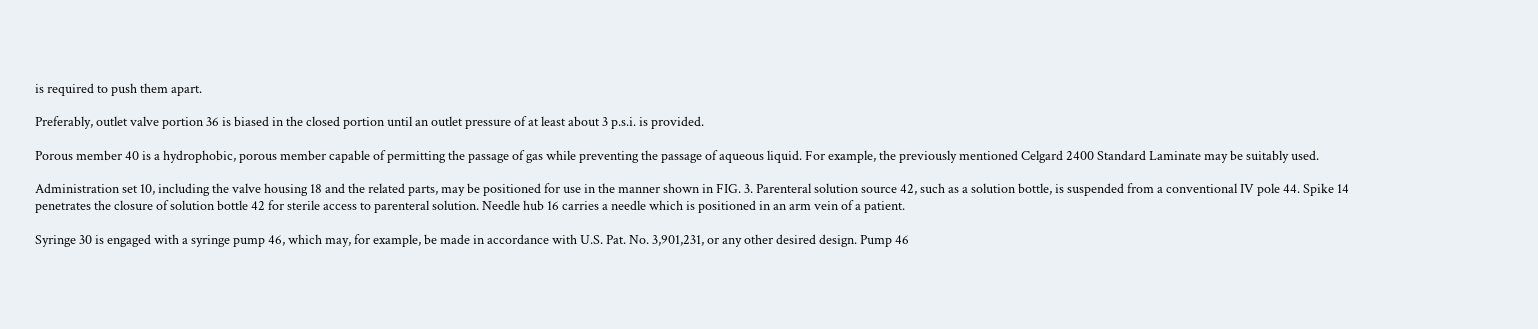is required to push them apart.

Preferably, outlet valve portion 36 is biased in the closed portion until an outlet pressure of at least about 3 p.s.i. is provided.

Porous member 40 is a hydrophobic, porous member capable of permitting the passage of gas while preventing the passage of aqueous liquid. For example, the previously mentioned Celgard 2400 Standard Laminate may be suitably used.

Administration set 10, including the valve housing 18 and the related parts, may be positioned for use in the manner shown in FIG. 3. Parenteral solution source 42, such as a solution bottle, is suspended from a conventional IV pole 44. Spike 14 penetrates the closure of solution bottle 42 for sterile access to parenteral solution. Needle hub 16 carries a needle which is positioned in an arm vein of a patient.

Syringe 30 is engaged with a syringe pump 46, which may, for example, be made in accordance with U.S. Pat. No. 3,901,231, or any other desired design. Pump 46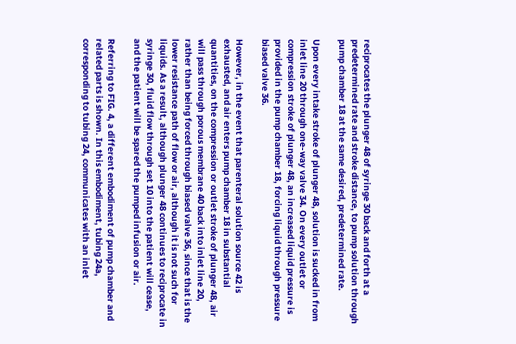reciprocates the plunger 48 of syringe 30 back and forth at a predetermined rate and stroke distance, to pump solution through pump chamber 18 at the same desired, predetermined rate.

Upon every intake stroke of plunger 48, solution is sucked in from inlet line 20 through one-way valve 34. On every outlet or compression stroke of plunger 48, an increased liquid pressure is provided in the pump chamber 18, forcing liquid through pressure biased valve 36.

However, in the event that parenteral solution source 42 is exhausted, and air enters pump chamber 18 in substantial quantities, on the compression or outlet stroke of plunger 48, air will pass through porous membrane 40 back into inlet line 20, rather than being forced through biased valve 36, since that is the lower resistance path of flow or air, although it is not such for liquids. As a result, although plunger 48 continues to reciprocate in syringe 30, fluid flow through set 10 into the patient will cease, and the patient will be spared the pumped infusion or air.

Referring to FIG. 4, a different embodiment of pump chamber and related parts is shown. In this embodiment, tubing 24a, corresponding to tubing 24, communicates with an inlet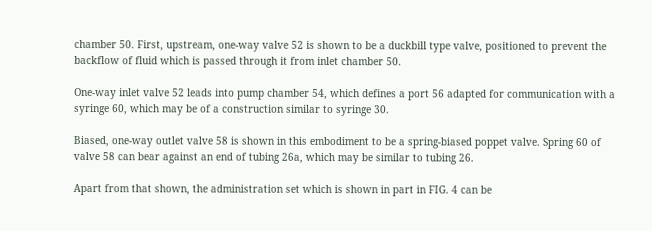chamber 50. First, upstream, one-way valve 52 is shown to be a duckbill type valve, positioned to prevent the backflow of fluid which is passed through it from inlet chamber 50.

One-way inlet valve 52 leads into pump chamber 54, which defines a port 56 adapted for communication with a syringe 60, which may be of a construction similar to syringe 30.

Biased, one-way outlet valve 58 is shown in this embodiment to be a spring-biased poppet valve. Spring 60 of valve 58 can bear against an end of tubing 26a, which may be similar to tubing 26.

Apart from that shown, the administration set which is shown in part in FIG. 4 can be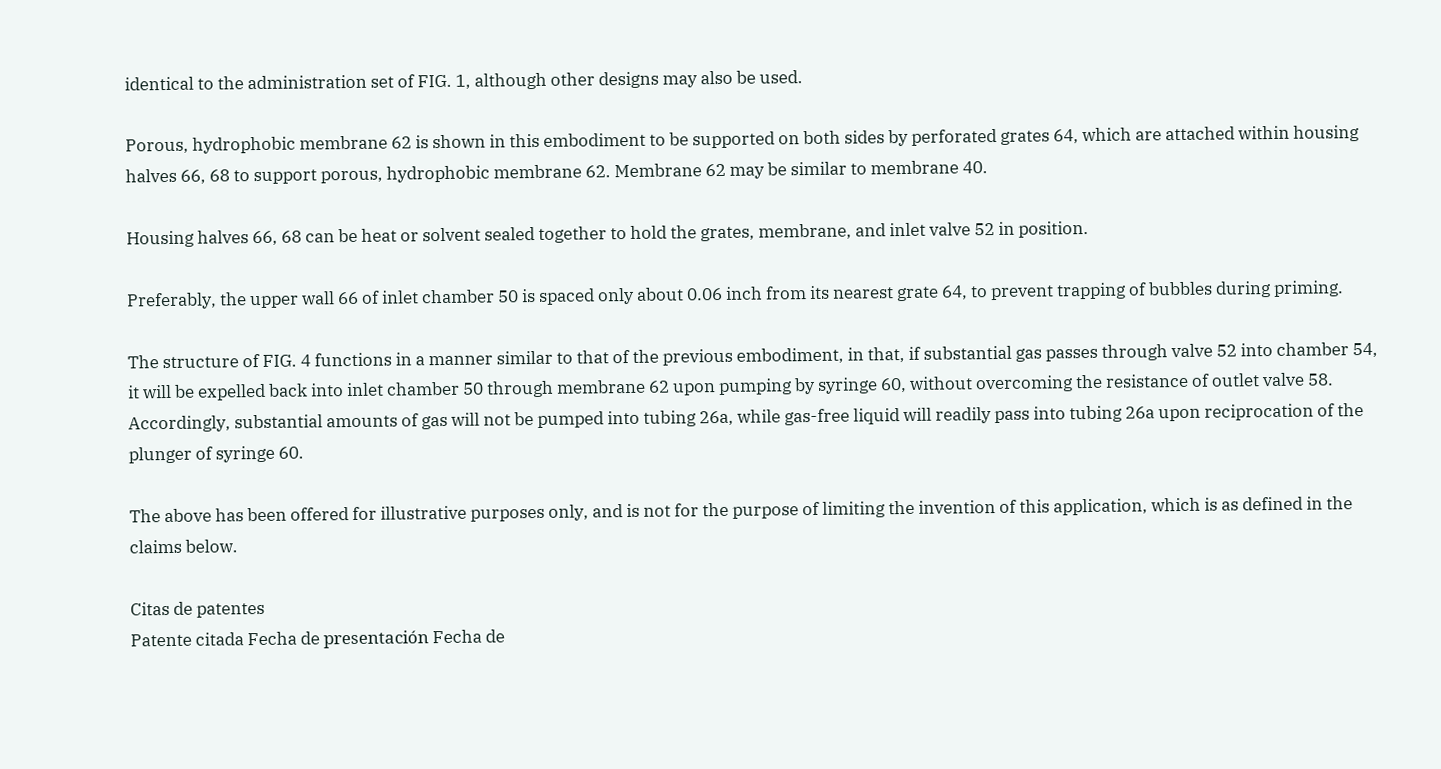identical to the administration set of FIG. 1, although other designs may also be used.

Porous, hydrophobic membrane 62 is shown in this embodiment to be supported on both sides by perforated grates 64, which are attached within housing halves 66, 68 to support porous, hydrophobic membrane 62. Membrane 62 may be similar to membrane 40.

Housing halves 66, 68 can be heat or solvent sealed together to hold the grates, membrane, and inlet valve 52 in position.

Preferably, the upper wall 66 of inlet chamber 50 is spaced only about 0.06 inch from its nearest grate 64, to prevent trapping of bubbles during priming.

The structure of FIG. 4 functions in a manner similar to that of the previous embodiment, in that, if substantial gas passes through valve 52 into chamber 54, it will be expelled back into inlet chamber 50 through membrane 62 upon pumping by syringe 60, without overcoming the resistance of outlet valve 58. Accordingly, substantial amounts of gas will not be pumped into tubing 26a, while gas-free liquid will readily pass into tubing 26a upon reciprocation of the plunger of syringe 60.

The above has been offered for illustrative purposes only, and is not for the purpose of limiting the invention of this application, which is as defined in the claims below.

Citas de patentes
Patente citada Fecha de presentación Fecha de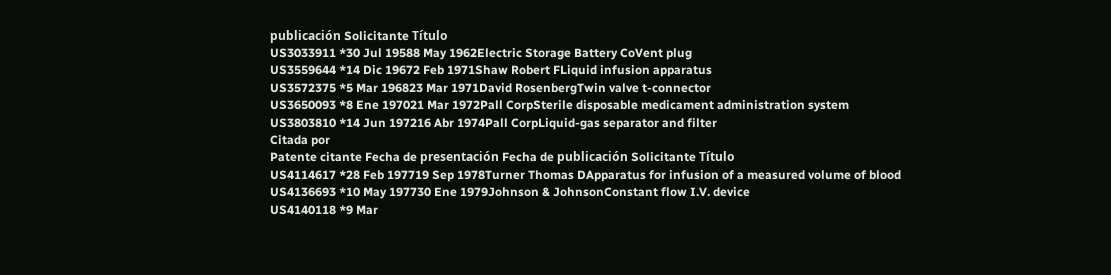publicación Solicitante Título
US3033911 *30 Jul 19588 May 1962Electric Storage Battery CoVent plug
US3559644 *14 Dic 19672 Feb 1971Shaw Robert FLiquid infusion apparatus
US3572375 *5 Mar 196823 Mar 1971David RosenbergTwin valve t-connector
US3650093 *8 Ene 197021 Mar 1972Pall CorpSterile disposable medicament administration system
US3803810 *14 Jun 197216 Abr 1974Pall CorpLiquid-gas separator and filter
Citada por
Patente citante Fecha de presentación Fecha de publicación Solicitante Título
US4114617 *28 Feb 197719 Sep 1978Turner Thomas DApparatus for infusion of a measured volume of blood
US4136693 *10 May 197730 Ene 1979Johnson & JohnsonConstant flow I.V. device
US4140118 *9 Mar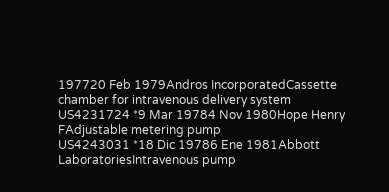197720 Feb 1979Andros IncorporatedCassette chamber for intravenous delivery system
US4231724 *9 Mar 19784 Nov 1980Hope Henry FAdjustable metering pump
US4243031 *18 Dic 19786 Ene 1981Abbott LaboratoriesIntravenous pump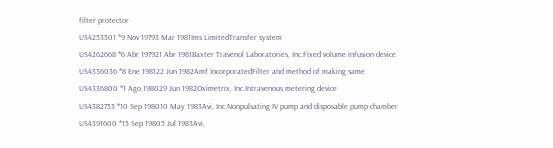filter protector
US4253501 *9 Nov 19793 Mar 1981Ims LimitedTransfer system
US4262668 *6 Abr 197921 Abr 1981Baxter Travenol Laboratories, Inc.Fixed volume infusion device
US4336036 *8 Ene 198122 Jun 1982Amf IncorporatedFilter and method of making same
US4336800 *1 Ago 198029 Jun 1982Oximetrix, Inc.Intravenous metering device
US4382753 *10 Sep 198010 May 1983Avi, Inc.Nonpulsating IV pump and disposable pump chamber
US4391600 *15 Sep 19805 Jul 1983Avi,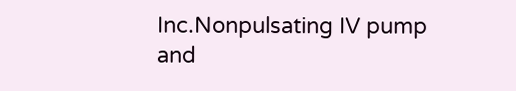Inc.Nonpulsating IV pump and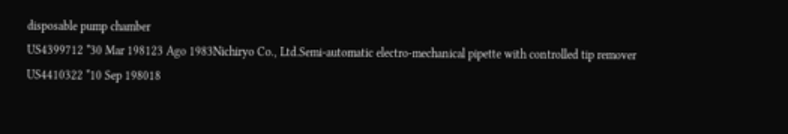disposable pump chamber
US4399712 *30 Mar 198123 Ago 1983Nichiryo Co., Ltd.Semi-automatic electro-mechanical pipette with controlled tip remover
US4410322 *10 Sep 198018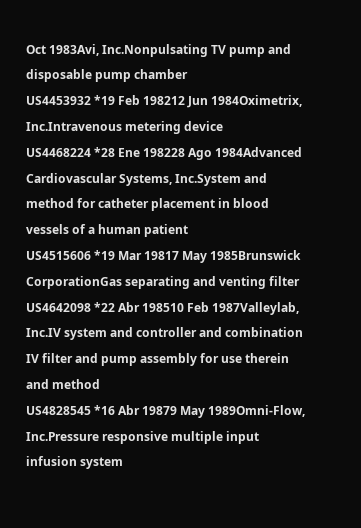Oct 1983Avi, Inc.Nonpulsating TV pump and disposable pump chamber
US4453932 *19 Feb 198212 Jun 1984Oximetrix, Inc.Intravenous metering device
US4468224 *28 Ene 198228 Ago 1984Advanced Cardiovascular Systems, Inc.System and method for catheter placement in blood vessels of a human patient
US4515606 *19 Mar 19817 May 1985Brunswick CorporationGas separating and venting filter
US4642098 *22 Abr 198510 Feb 1987Valleylab, Inc.IV system and controller and combination IV filter and pump assembly for use therein and method
US4828545 *16 Abr 19879 May 1989Omni-Flow, Inc.Pressure responsive multiple input infusion system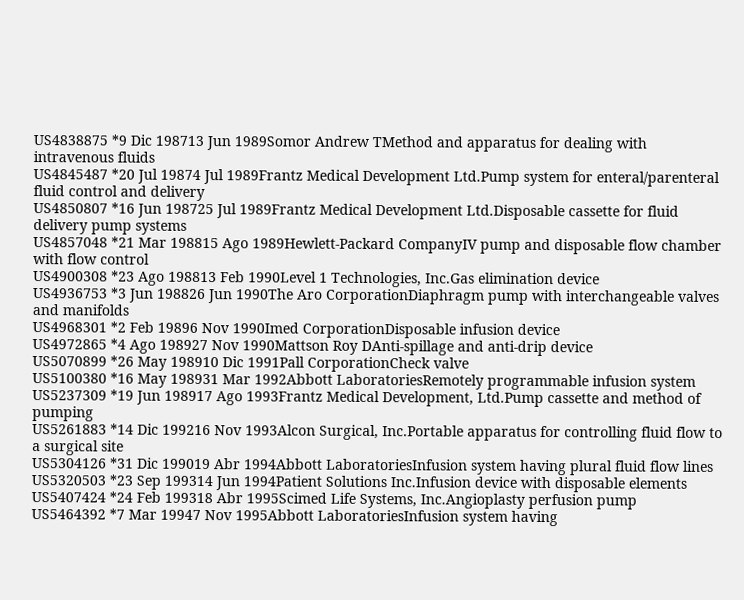US4838875 *9 Dic 198713 Jun 1989Somor Andrew TMethod and apparatus for dealing with intravenous fluids
US4845487 *20 Jul 19874 Jul 1989Frantz Medical Development Ltd.Pump system for enteral/parenteral fluid control and delivery
US4850807 *16 Jun 198725 Jul 1989Frantz Medical Development Ltd.Disposable cassette for fluid delivery pump systems
US4857048 *21 Mar 198815 Ago 1989Hewlett-Packard CompanyIV pump and disposable flow chamber with flow control
US4900308 *23 Ago 198813 Feb 1990Level 1 Technologies, Inc.Gas elimination device
US4936753 *3 Jun 198826 Jun 1990The Aro CorporationDiaphragm pump with interchangeable valves and manifolds
US4968301 *2 Feb 19896 Nov 1990Imed CorporationDisposable infusion device
US4972865 *4 Ago 198927 Nov 1990Mattson Roy DAnti-spillage and anti-drip device
US5070899 *26 May 198910 Dic 1991Pall CorporationCheck valve
US5100380 *16 May 198931 Mar 1992Abbott LaboratoriesRemotely programmable infusion system
US5237309 *19 Jun 198917 Ago 1993Frantz Medical Development, Ltd.Pump cassette and method of pumping
US5261883 *14 Dic 199216 Nov 1993Alcon Surgical, Inc.Portable apparatus for controlling fluid flow to a surgical site
US5304126 *31 Dic 199019 Abr 1994Abbott LaboratoriesInfusion system having plural fluid flow lines
US5320503 *23 Sep 199314 Jun 1994Patient Solutions Inc.Infusion device with disposable elements
US5407424 *24 Feb 199318 Abr 1995Scimed Life Systems, Inc.Angioplasty perfusion pump
US5464392 *7 Mar 19947 Nov 1995Abbott LaboratoriesInfusion system having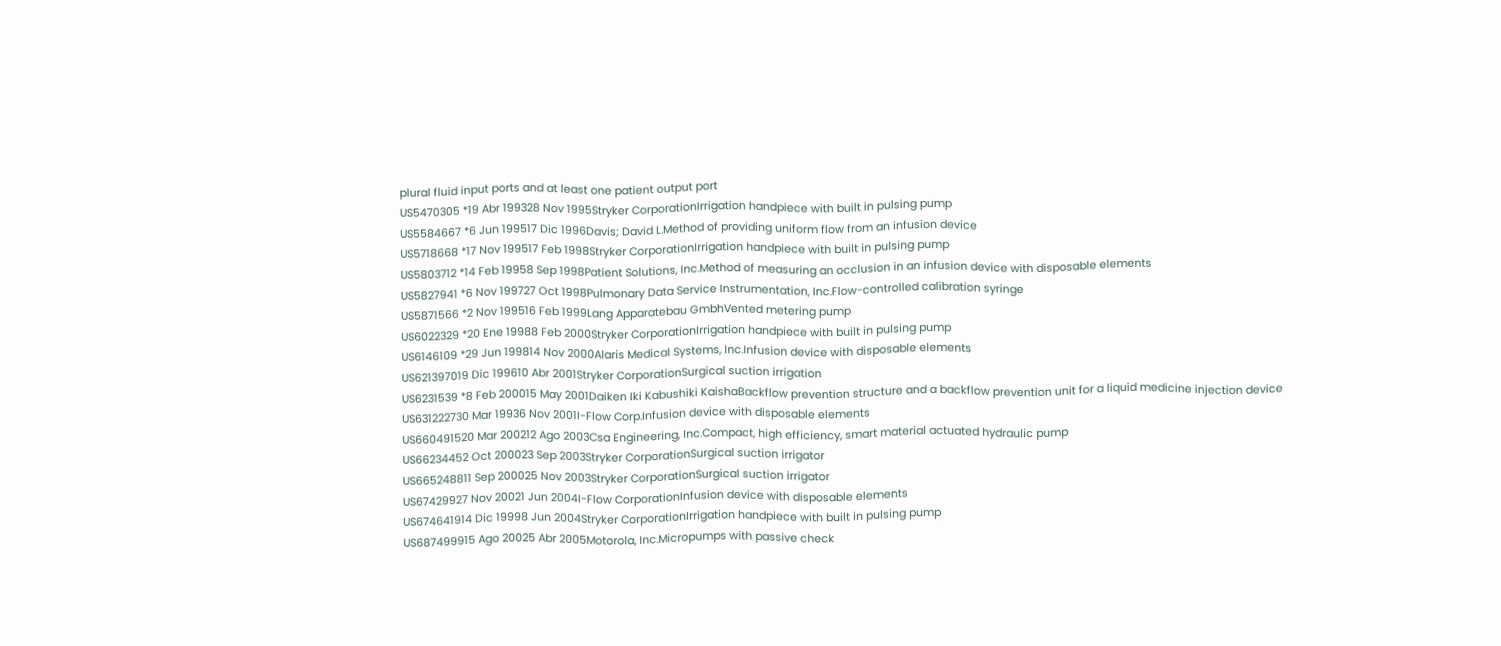plural fluid input ports and at least one patient output port
US5470305 *19 Abr 199328 Nov 1995Stryker CorporationIrrigation handpiece with built in pulsing pump
US5584667 *6 Jun 199517 Dic 1996Davis; David L.Method of providing uniform flow from an infusion device
US5718668 *17 Nov 199517 Feb 1998Stryker CorporationIrrigation handpiece with built in pulsing pump
US5803712 *14 Feb 19958 Sep 1998Patient Solutions, Inc.Method of measuring an occlusion in an infusion device with disposable elements
US5827941 *6 Nov 199727 Oct 1998Pulmonary Data Service Instrumentation, Inc.Flow-controlled calibration syringe
US5871566 *2 Nov 199516 Feb 1999Lang Apparatebau GmbhVented metering pump
US6022329 *20 Ene 19988 Feb 2000Stryker CorporationIrrigation handpiece with built in pulsing pump
US6146109 *29 Jun 199814 Nov 2000Alaris Medical Systems, Inc.Infusion device with disposable elements
US621397019 Dic 199610 Abr 2001Stryker CorporationSurgical suction irrigation
US6231539 *8 Feb 200015 May 2001Daiken Iki Kabushiki KaishaBackflow prevention structure and a backflow prevention unit for a liquid medicine injection device
US631222730 Mar 19936 Nov 2001I-Flow Corp.Infusion device with disposable elements
US660491520 Mar 200212 Ago 2003Csa Engineering, Inc.Compact, high efficiency, smart material actuated hydraulic pump
US66234452 Oct 200023 Sep 2003Stryker CorporationSurgical suction irrigator
US665248811 Sep 200025 Nov 2003Stryker CorporationSurgical suction irrigator
US67429927 Nov 20021 Jun 2004I-Flow CorporationInfusion device with disposable elements
US674641914 Dic 19998 Jun 2004Stryker CorporationIrrigation handpiece with built in pulsing pump
US687499915 Ago 20025 Abr 2005Motorola, Inc.Micropumps with passive check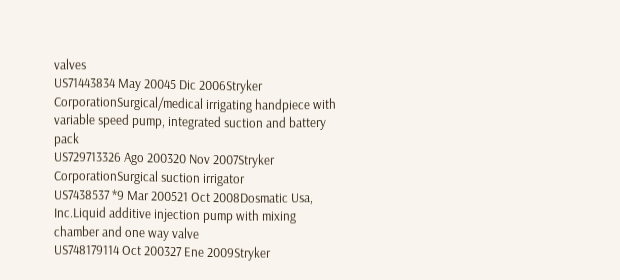valves
US71443834 May 20045 Dic 2006Stryker CorporationSurgical/medical irrigating handpiece with variable speed pump, integrated suction and battery pack
US729713326 Ago 200320 Nov 2007Stryker CorporationSurgical suction irrigator
US7438537 *9 Mar 200521 Oct 2008Dosmatic Usa, Inc.Liquid additive injection pump with mixing chamber and one way valve
US748179114 Oct 200327 Ene 2009Stryker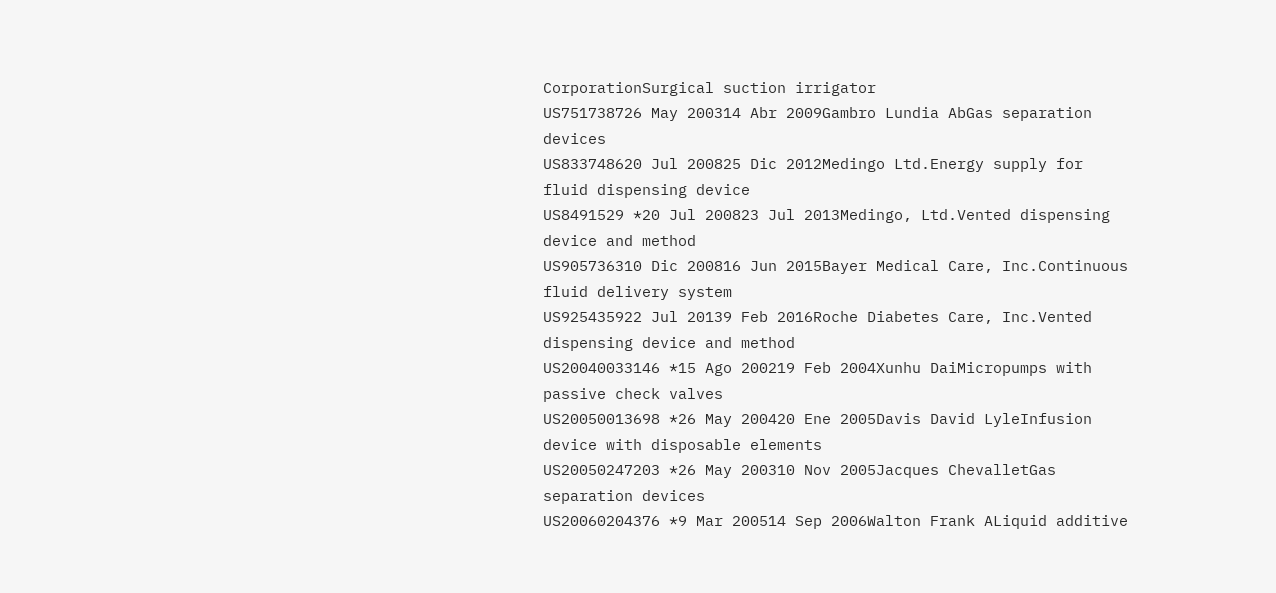CorporationSurgical suction irrigator
US751738726 May 200314 Abr 2009Gambro Lundia AbGas separation devices
US833748620 Jul 200825 Dic 2012Medingo Ltd.Energy supply for fluid dispensing device
US8491529 *20 Jul 200823 Jul 2013Medingo, Ltd.Vented dispensing device and method
US905736310 Dic 200816 Jun 2015Bayer Medical Care, Inc.Continuous fluid delivery system
US925435922 Jul 20139 Feb 2016Roche Diabetes Care, Inc.Vented dispensing device and method
US20040033146 *15 Ago 200219 Feb 2004Xunhu DaiMicropumps with passive check valves
US20050013698 *26 May 200420 Ene 2005Davis David LyleInfusion device with disposable elements
US20050247203 *26 May 200310 Nov 2005Jacques ChevalletGas separation devices
US20060204376 *9 Mar 200514 Sep 2006Walton Frank ALiquid additive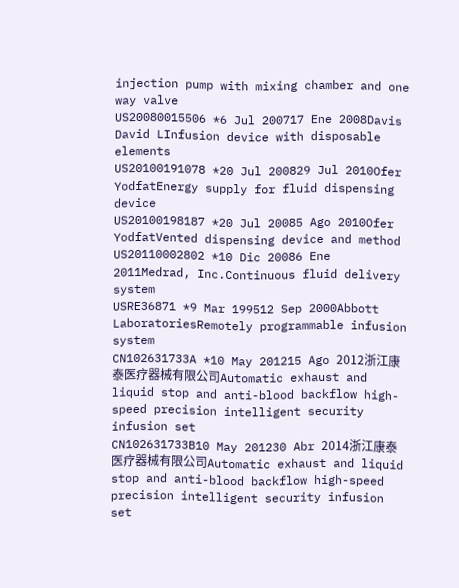injection pump with mixing chamber and one way valve
US20080015506 *6 Jul 200717 Ene 2008Davis David LInfusion device with disposable elements
US20100191078 *20 Jul 200829 Jul 2010Ofer YodfatEnergy supply for fluid dispensing device
US20100198187 *20 Jul 20085 Ago 2010Ofer YodfatVented dispensing device and method
US20110002802 *10 Dic 20086 Ene 2011Medrad, Inc.Continuous fluid delivery system
USRE36871 *9 Mar 199512 Sep 2000Abbott LaboratoriesRemotely programmable infusion system
CN102631733A *10 May 201215 Ago 2012浙江康泰医疗器械有限公司Automatic exhaust and liquid stop and anti-blood backflow high-speed precision intelligent security infusion set
CN102631733B10 May 201230 Abr 2014浙江康泰医疗器械有限公司Automatic exhaust and liquid stop and anti-blood backflow high-speed precision intelligent security infusion set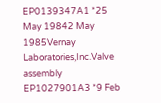EP0139347A1 *25 May 19842 May 1985Vernay Laboratories,Inc.Valve assembly
EP1027901A3 *9 Feb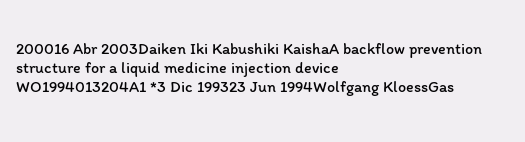200016 Abr 2003Daiken Iki Kabushiki KaishaA backflow prevention structure for a liquid medicine injection device
WO1994013204A1 *3 Dic 199323 Jun 1994Wolfgang KloessGas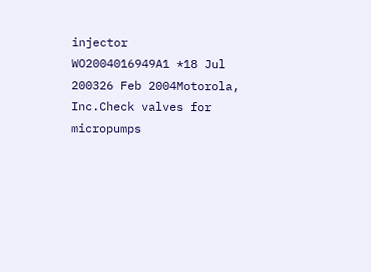injector
WO2004016949A1 *18 Jul 200326 Feb 2004Motorola, Inc.Check valves for micropumps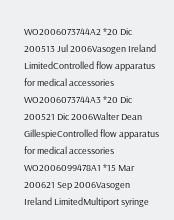WO2006073744A2 *20 Dic 200513 Jul 2006Vasogen Ireland LimitedControlled flow apparatus for medical accessories
WO2006073744A3 *20 Dic 200521 Dic 2006Walter Dean GillespieControlled flow apparatus for medical accessories
WO2006099478A1 *15 Mar 200621 Sep 2006Vasogen Ireland LimitedMultiport syringe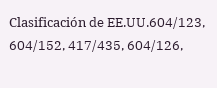Clasificación de EE.UU.604/123, 604/152, 417/435, 604/126,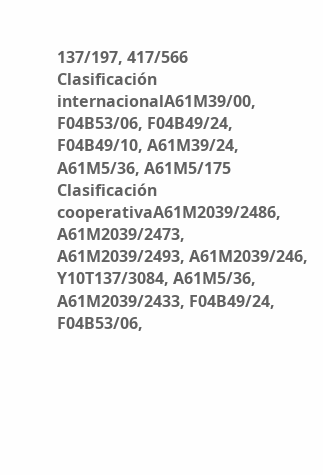137/197, 417/566
Clasificación internacionalA61M39/00, F04B53/06, F04B49/24, F04B49/10, A61M39/24, A61M5/36, A61M5/175
Clasificación cooperativaA61M2039/2486, A61M2039/2473, A61M2039/2493, A61M2039/246, Y10T137/3084, A61M5/36, A61M2039/2433, F04B49/24, F04B53/06,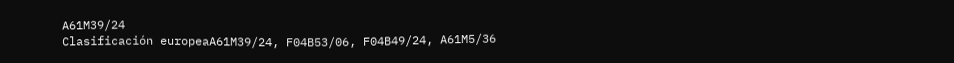A61M39/24
Clasificación europeaA61M39/24, F04B53/06, F04B49/24, A61M5/36